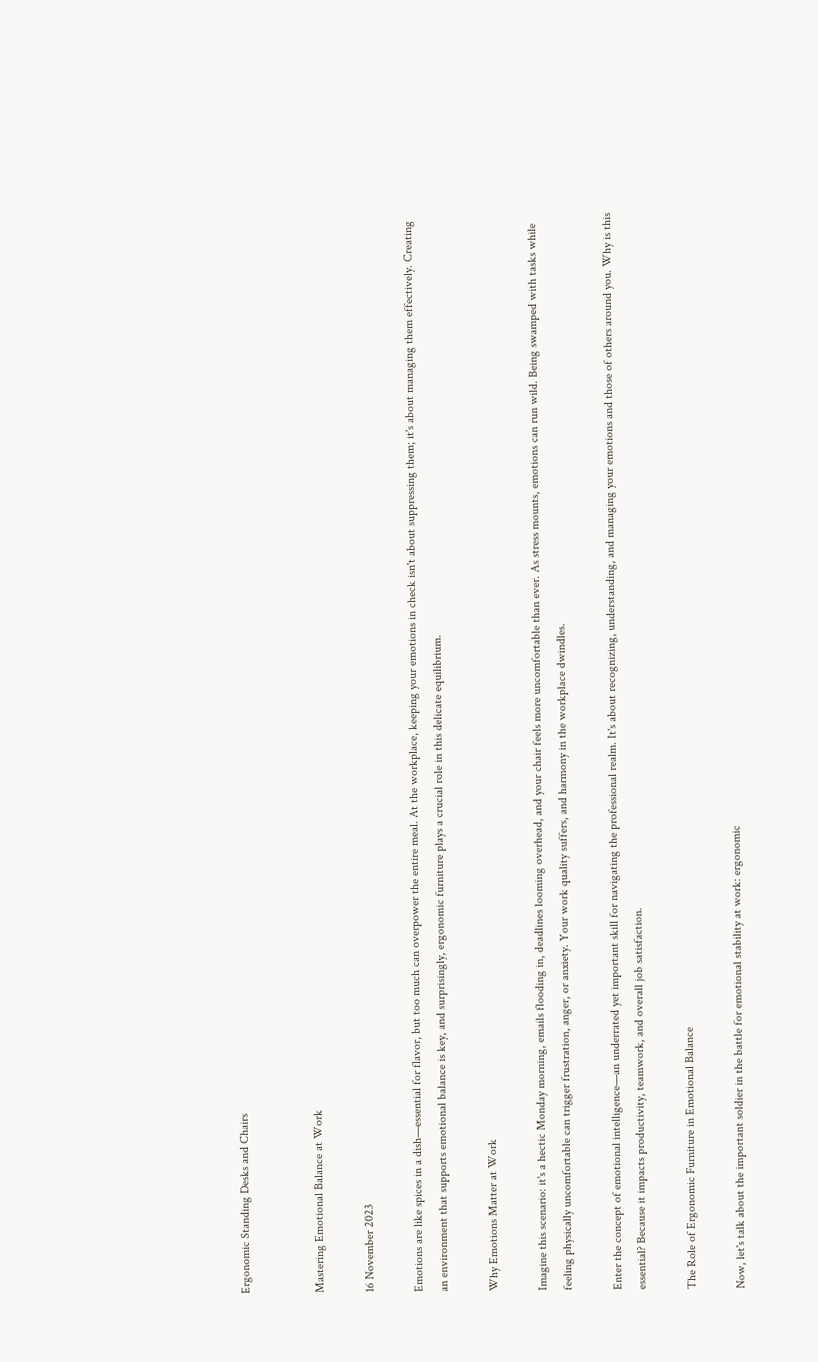Ergonomic Standing Desks and Chairs


Mastering Emotional Balance at Work

16 November 2023

Emotions are like spices in a dish—essential for flavor, but too much can overpower the entire meal. At the workplace, keeping your emotions in check isn't about suppressing them; it's about managing them effectively. Creating an environment that supports emotional balance is key, and surprisingly, ergonomic furniture plays a crucial role in this delicate equilibrium.

Why Emotions Matter at Work

Imagine this scenario: it's a hectic Monday morning, emails flooding in, deadlines looming overhead, and your chair feels more uncomfortable than ever. As stress mounts, emotions can run wild. Being swamped with tasks while feeling physically uncomfortable can trigger frustration, anger, or anxiety. Your work quality suffers, and harmony in the workplace dwindles.

Enter the concept of emotional intelligence—an underrated yet important skill for navigating the professional realm. It's about recognizing, understanding, and managing your emotions and those of others around you. Why is this essential? Because it impacts productivity, teamwork, and overall job satisfaction.

The Role of Ergonomic Furniture in Emotional Balance

Now, let's talk about the important soldier in the battle for emotional stability at work: ergonomic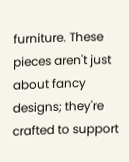furniture. These pieces aren't just about fancy designs; they're crafted to support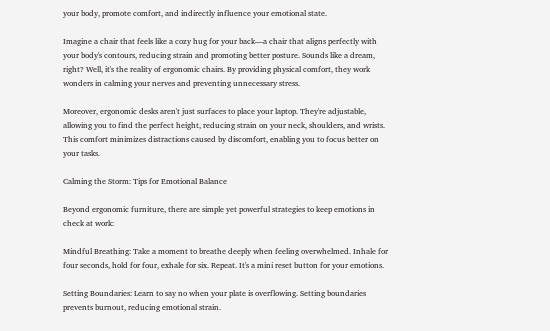your body, promote comfort, and indirectly influence your emotional state.

Imagine a chair that feels like a cozy hug for your back—a chair that aligns perfectly with your body's contours, reducing strain and promoting better posture. Sounds like a dream, right? Well, it's the reality of ergonomic chairs. By providing physical comfort, they work wonders in calming your nerves and preventing unnecessary stress.

Moreover, ergonomic desks aren't just surfaces to place your laptop. They're adjustable, allowing you to find the perfect height, reducing strain on your neck, shoulders, and wrists. This comfort minimizes distractions caused by discomfort, enabling you to focus better on your tasks.

Calming the Storm: Tips for Emotional Balance

Beyond ergonomic furniture, there are simple yet powerful strategies to keep emotions in check at work:

Mindful Breathing: Take a moment to breathe deeply when feeling overwhelmed. Inhale for four seconds, hold for four, exhale for six. Repeat. It's a mini reset button for your emotions.

Setting Boundaries: Learn to say no when your plate is overflowing. Setting boundaries prevents burnout, reducing emotional strain.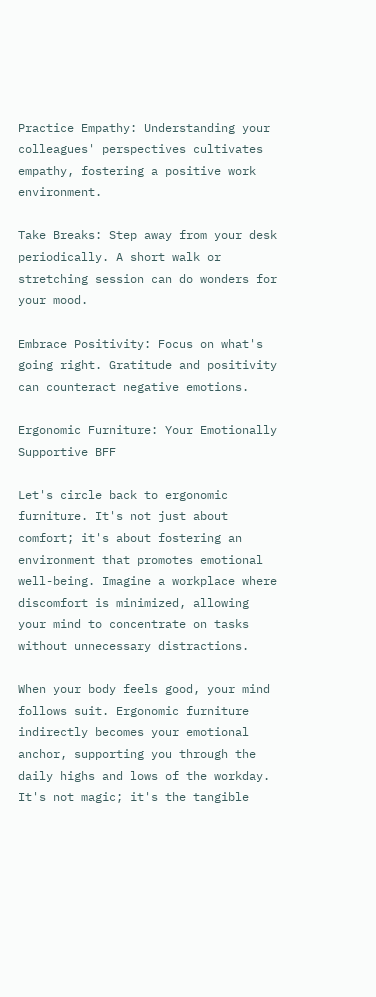Practice Empathy: Understanding your colleagues' perspectives cultivates empathy, fostering a positive work environment.

Take Breaks: Step away from your desk periodically. A short walk or stretching session can do wonders for your mood.

Embrace Positivity: Focus on what's going right. Gratitude and positivity can counteract negative emotions.

Ergonomic Furniture: Your Emotionally Supportive BFF

Let's circle back to ergonomic furniture. It's not just about comfort; it's about fostering an environment that promotes emotional well-being. Imagine a workplace where discomfort is minimized, allowing your mind to concentrate on tasks without unnecessary distractions.

When your body feels good, your mind follows suit. Ergonomic furniture indirectly becomes your emotional anchor, supporting you through the daily highs and lows of the workday. It's not magic; it's the tangible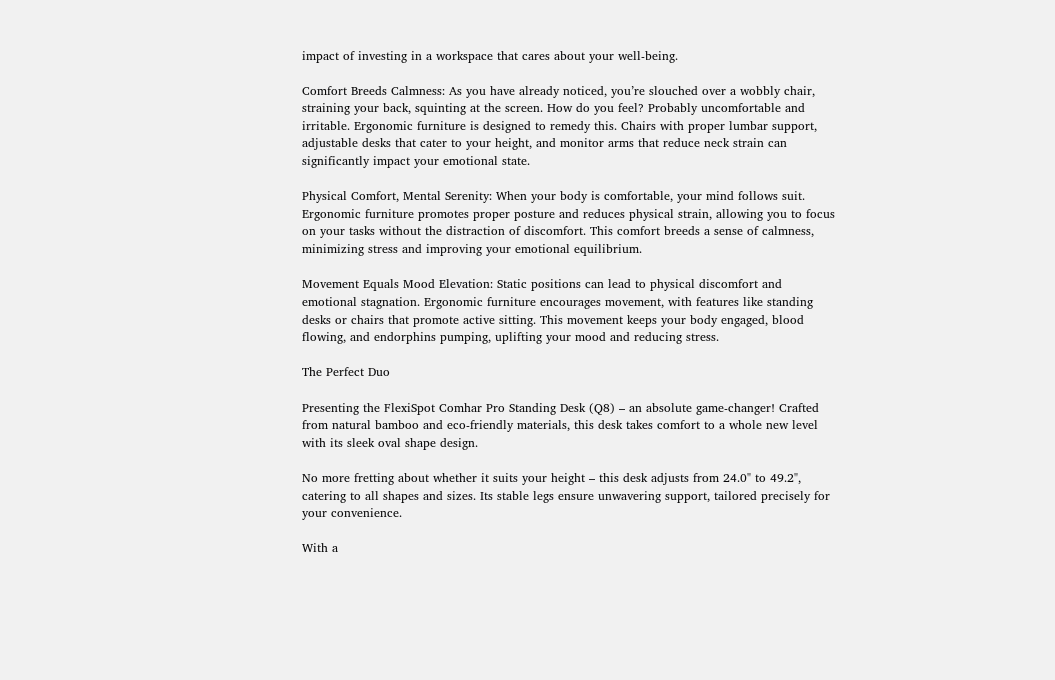impact of investing in a workspace that cares about your well-being.

Comfort Breeds Calmness: As you have already noticed, you’re slouched over a wobbly chair, straining your back, squinting at the screen. How do you feel? Probably uncomfortable and irritable. Ergonomic furniture is designed to remedy this. Chairs with proper lumbar support, adjustable desks that cater to your height, and monitor arms that reduce neck strain can significantly impact your emotional state.

Physical Comfort, Mental Serenity: When your body is comfortable, your mind follows suit. Ergonomic furniture promotes proper posture and reduces physical strain, allowing you to focus on your tasks without the distraction of discomfort. This comfort breeds a sense of calmness, minimizing stress and improving your emotional equilibrium.

Movement Equals Mood Elevation: Static positions can lead to physical discomfort and emotional stagnation. Ergonomic furniture encourages movement, with features like standing desks or chairs that promote active sitting. This movement keeps your body engaged, blood flowing, and endorphins pumping, uplifting your mood and reducing stress.

The Perfect Duo

Presenting the FlexiSpot Comhar Pro Standing Desk (Q8) – an absolute game-changer! Crafted from natural bamboo and eco-friendly materials, this desk takes comfort to a whole new level with its sleek oval shape design.

No more fretting about whether it suits your height – this desk adjusts from 24.0" to 49.2", catering to all shapes and sizes. Its stable legs ensure unwavering support, tailored precisely for your convenience.

With a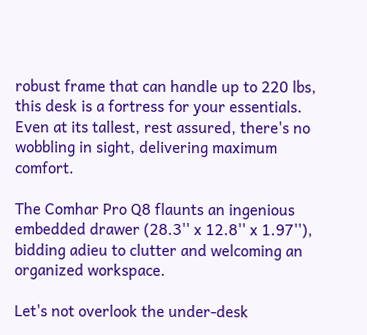robust frame that can handle up to 220 lbs, this desk is a fortress for your essentials. Even at its tallest, rest assured, there's no wobbling in sight, delivering maximum comfort.

The Comhar Pro Q8 flaunts an ingenious embedded drawer (28.3'' x 12.8'' x 1.97''), bidding adieu to clutter and welcoming an organized workspace.

Let's not overlook the under-desk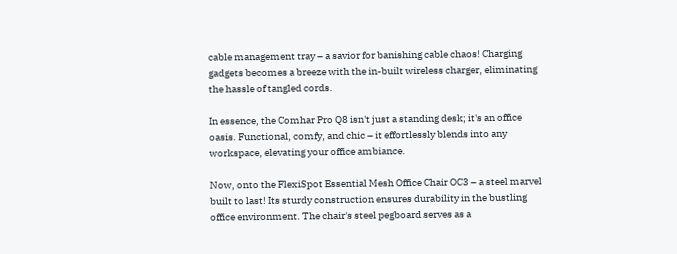cable management tray – a savior for banishing cable chaos! Charging gadgets becomes a breeze with the in-built wireless charger, eliminating the hassle of tangled cords.

In essence, the Comhar Pro Q8 isn't just a standing desk; it's an office oasis. Functional, comfy, and chic – it effortlessly blends into any workspace, elevating your office ambiance.

Now, onto the FlexiSpot Essential Mesh Office Chair OC3 – a steel marvel built to last! Its sturdy construction ensures durability in the bustling office environment. The chair's steel pegboard serves as a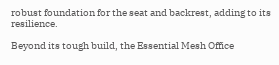robust foundation for the seat and backrest, adding to its resilience.

Beyond its tough build, the Essential Mesh Office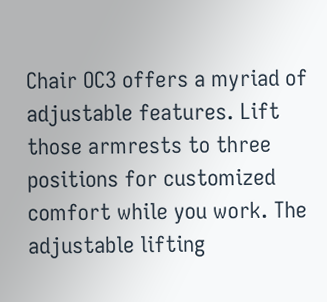Chair OC3 offers a myriad of adjustable features. Lift those armrests to three positions for customized comfort while you work. The adjustable lifting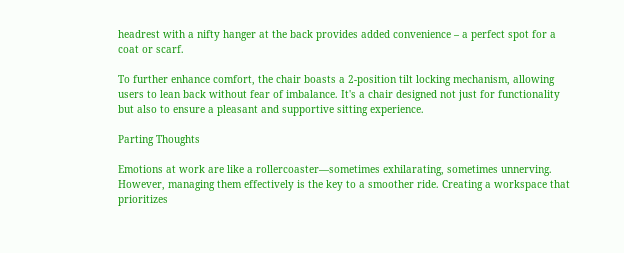headrest with a nifty hanger at the back provides added convenience – a perfect spot for a coat or scarf.

To further enhance comfort, the chair boasts a 2-position tilt locking mechanism, allowing users to lean back without fear of imbalance. It's a chair designed not just for functionality but also to ensure a pleasant and supportive sitting experience.

Parting Thoughts

Emotions at work are like a rollercoaster—sometimes exhilarating, sometimes unnerving. However, managing them effectively is the key to a smoother ride. Creating a workspace that prioritizes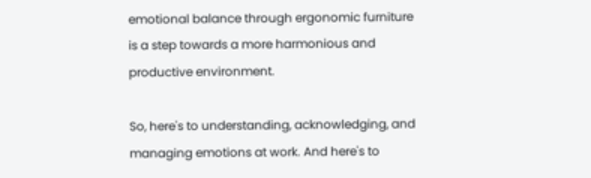emotional balance through ergonomic furniture is a step towards a more harmonious and productive environment.

So, here's to understanding, acknowledging, and managing emotions at work. And here's to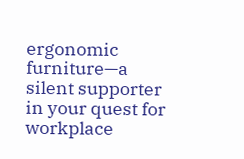ergonomic furniture—a silent supporter in your quest for workplace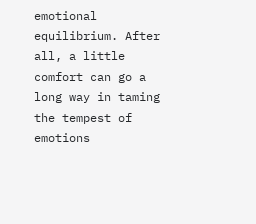emotional equilibrium. After all, a little comfort can go a long way in taming the tempest of emotions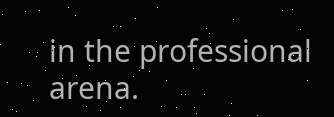in the professional arena.